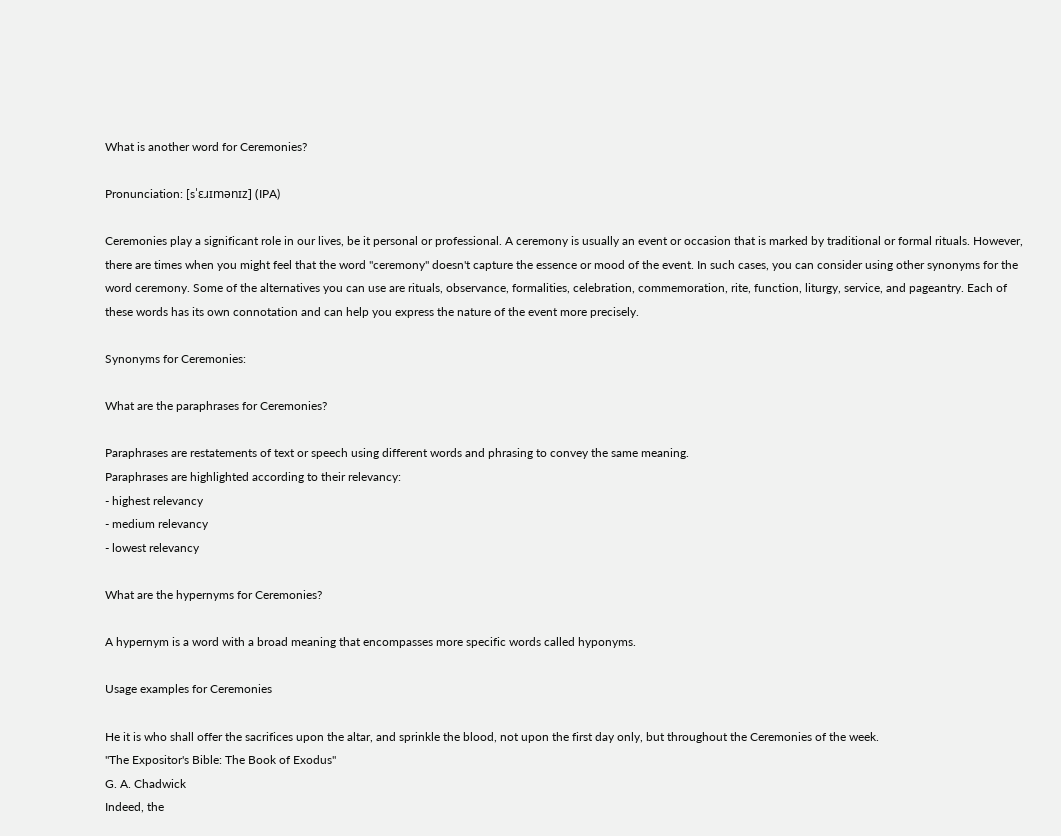What is another word for Ceremonies?

Pronunciation: [sˈɛɹɪmənɪz] (IPA)

Ceremonies play a significant role in our lives, be it personal or professional. A ceremony is usually an event or occasion that is marked by traditional or formal rituals. However, there are times when you might feel that the word "ceremony" doesn't capture the essence or mood of the event. In such cases, you can consider using other synonyms for the word ceremony. Some of the alternatives you can use are rituals, observance, formalities, celebration, commemoration, rite, function, liturgy, service, and pageantry. Each of these words has its own connotation and can help you express the nature of the event more precisely.

Synonyms for Ceremonies:

What are the paraphrases for Ceremonies?

Paraphrases are restatements of text or speech using different words and phrasing to convey the same meaning.
Paraphrases are highlighted according to their relevancy:
- highest relevancy
- medium relevancy
- lowest relevancy

What are the hypernyms for Ceremonies?

A hypernym is a word with a broad meaning that encompasses more specific words called hyponyms.

Usage examples for Ceremonies

He it is who shall offer the sacrifices upon the altar, and sprinkle the blood, not upon the first day only, but throughout the Ceremonies of the week.
"The Expositor's Bible: The Book of Exodus"
G. A. Chadwick
Indeed, the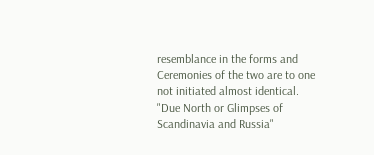resemblance in the forms and Ceremonies of the two are to one not initiated almost identical.
"Due North or Glimpses of Scandinavia and Russia"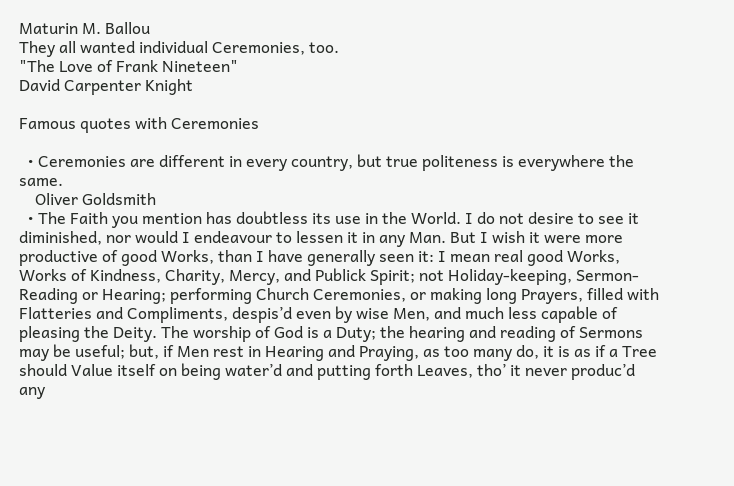Maturin M. Ballou
They all wanted individual Ceremonies, too.
"The Love of Frank Nineteen"
David Carpenter Knight

Famous quotes with Ceremonies

  • Ceremonies are different in every country, but true politeness is everywhere the same.
    Oliver Goldsmith
  • The Faith you mention has doubtless its use in the World. I do not desire to see it diminished, nor would I endeavour to lessen it in any Man. But I wish it were more productive of good Works, than I have generally seen it: I mean real good Works, Works of Kindness, Charity, Mercy, and Publick Spirit; not Holiday-keeping, Sermon-Reading or Hearing; performing Church Ceremonies, or making long Prayers, filled with Flatteries and Compliments, despis’d even by wise Men, and much less capable of pleasing the Deity. The worship of God is a Duty; the hearing and reading of Sermons may be useful; but, if Men rest in Hearing and Praying, as too many do, it is as if a Tree should Value itself on being water’d and putting forth Leaves, tho’ it never produc’d any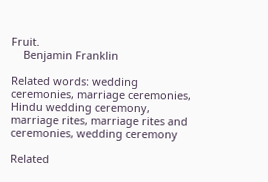Fruit.
    Benjamin Franklin

Related words: wedding ceremonies, marriage ceremonies, Hindu wedding ceremony, marriage rites, marriage rites and ceremonies, wedding ceremony

Related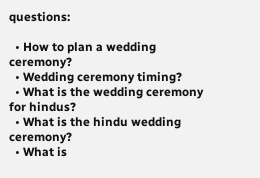questions:

  • How to plan a wedding ceremony?
  • Wedding ceremony timing?
  • What is the wedding ceremony for hindus?
  • What is the hindu wedding ceremony?
  • What is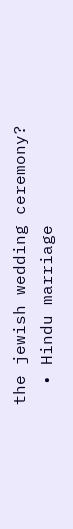the jewish wedding ceremony?
  • Hindu marriage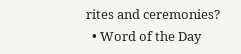rites and ceremonies?
  • Word of the Day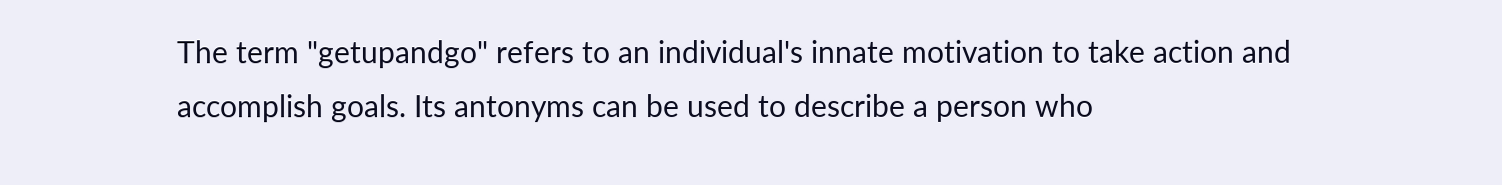The term "getupandgo" refers to an individual's innate motivation to take action and accomplish goals. Its antonyms can be used to describe a person who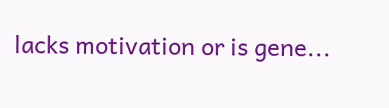lacks motivation or is gene...